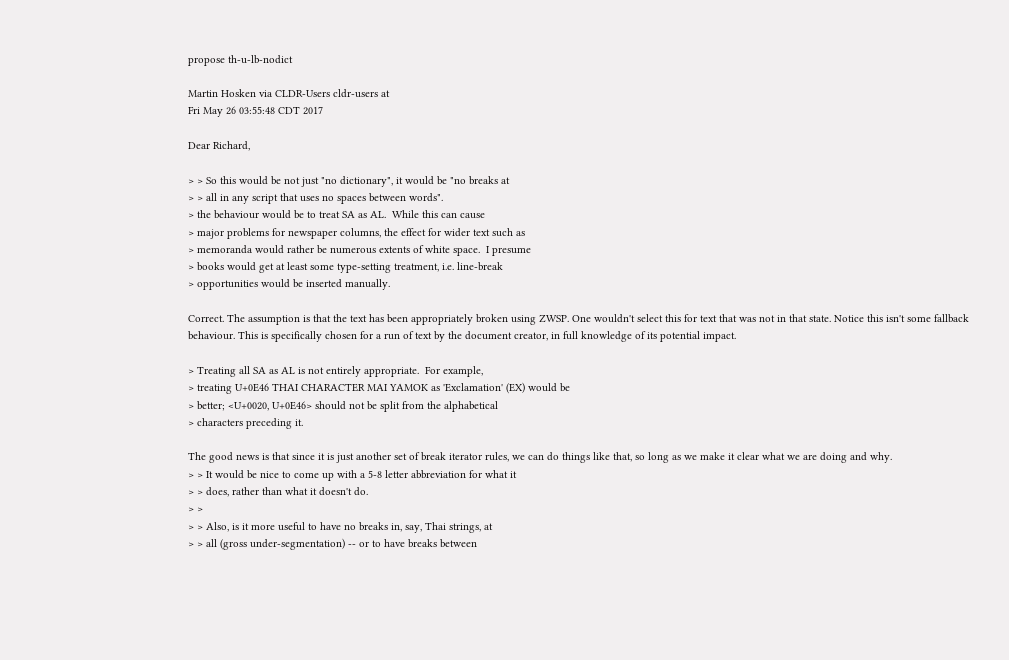propose th-u-lb-nodict

Martin Hosken via CLDR-Users cldr-users at
Fri May 26 03:55:48 CDT 2017

Dear Richard,

> > So this would be not just "no dictionary", it would be "no breaks at
> > all in any script that uses no spaces between words".
> the behaviour would be to treat SA as AL.  While this can cause
> major problems for newspaper columns, the effect for wider text such as
> memoranda would rather be numerous extents of white space.  I presume
> books would get at least some type-setting treatment, i.e. line-break
> opportunities would be inserted manually.

Correct. The assumption is that the text has been appropriately broken using ZWSP. One wouldn't select this for text that was not in that state. Notice this isn't some fallback behaviour. This is specifically chosen for a run of text by the document creator, in full knowledge of its potential impact.

> Treating all SA as AL is not entirely appropriate.  For example,
> treating U+0E46 THAI CHARACTER MAI YAMOK as 'Exclamation' (EX) would be
> better; <U+0020, U+0E46> should not be split from the alphabetical
> characters preceding it.

The good news is that since it is just another set of break iterator rules, we can do things like that, so long as we make it clear what we are doing and why.
> > It would be nice to come up with a 5-8 letter abbreviation for what it
> > does, rather than what it doesn't do.
> >
> > Also, is it more useful to have no breaks in, say, Thai strings, at
> > all (gross under-segmentation) -- or to have breaks between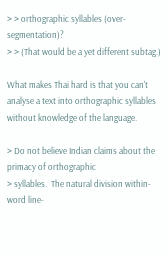> > orthographic syllables (over-segmentation)?
> > (That would be a yet different subtag.)

What makes Thai hard is that you can't analyse a text into orthographic syllables without knowledge of the language.

> Do not believe Indian claims about the primacy of orthographic
> syllables.  The natural division within-word line-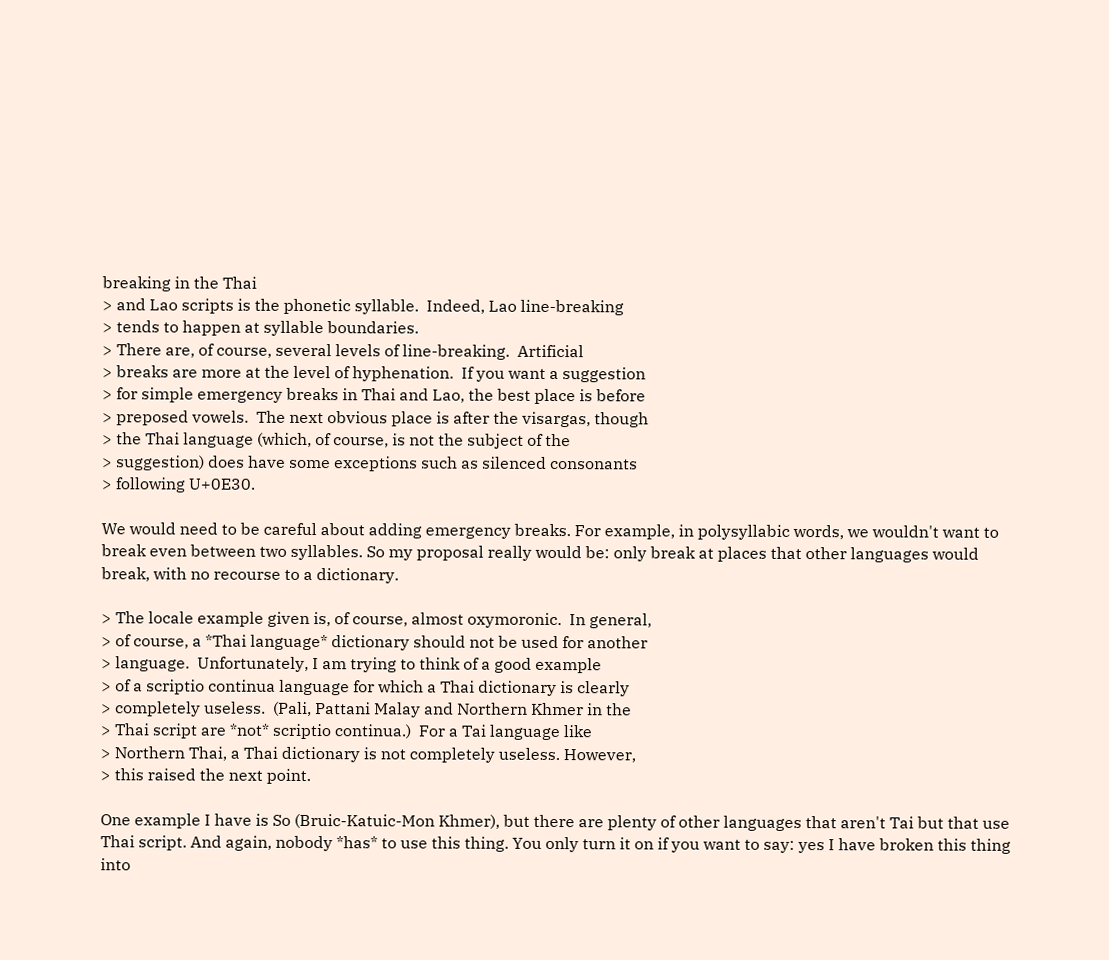breaking in the Thai
> and Lao scripts is the phonetic syllable.  Indeed, Lao line-breaking
> tends to happen at syllable boundaries.
> There are, of course, several levels of line-breaking.  Artificial
> breaks are more at the level of hyphenation.  If you want a suggestion
> for simple emergency breaks in Thai and Lao, the best place is before
> preposed vowels.  The next obvious place is after the visargas, though
> the Thai language (which, of course, is not the subject of the
> suggestion) does have some exceptions such as silenced consonants
> following U+0E30.

We would need to be careful about adding emergency breaks. For example, in polysyllabic words, we wouldn't want to break even between two syllables. So my proposal really would be: only break at places that other languages would break, with no recourse to a dictionary.

> The locale example given is, of course, almost oxymoronic.  In general,
> of course, a *Thai language* dictionary should not be used for another
> language.  Unfortunately, I am trying to think of a good example
> of a scriptio continua language for which a Thai dictionary is clearly
> completely useless.  (Pali, Pattani Malay and Northern Khmer in the
> Thai script are *not* scriptio continua.)  For a Tai language like
> Northern Thai, a Thai dictionary is not completely useless. However,
> this raised the next point.

One example I have is So (Bruic-Katuic-Mon Khmer), but there are plenty of other languages that aren't Tai but that use Thai script. And again, nobody *has* to use this thing. You only turn it on if you want to say: yes I have broken this thing into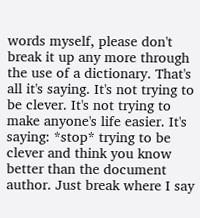words myself, please don't break it up any more through the use of a dictionary. That's all it's saying. It's not trying to be clever. It's not trying to make anyone's life easier. It's saying: *stop* trying to be clever and think you know better than the document author. Just break where I say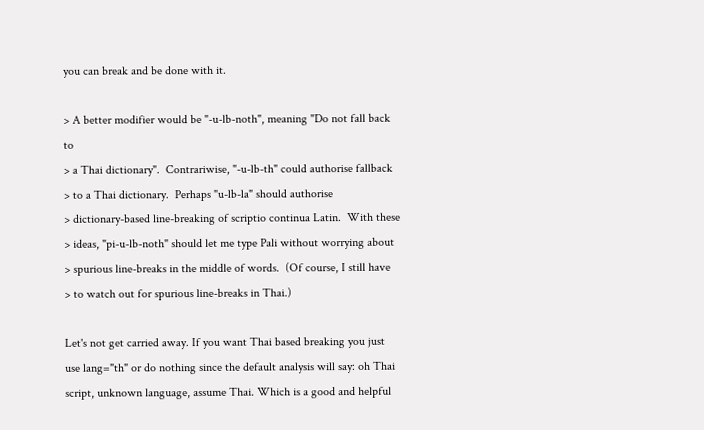you can break and be done with it.

> A better modifier would be "-u-lb-noth", meaning "Do not fall back to
> a Thai dictionary".  Contrariwise, "-u-lb-th" could authorise fallback
> to a Thai dictionary.  Perhaps "u-lb-la" should authorise
> dictionary-based line-breaking of scriptio continua Latin.  With these
> ideas, "pi-u-lb-noth" should let me type Pali without worrying about
> spurious line-breaks in the middle of words.  (Of course, I still have
> to watch out for spurious line-breaks in Thai.)

Let's not get carried away. If you want Thai based breaking you just use lang="th" or do nothing since the default analysis will say: oh Thai script, unknown language, assume Thai. Which is a good and helpful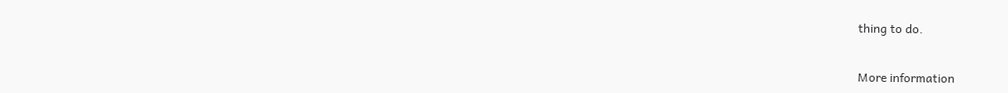thing to do.


More information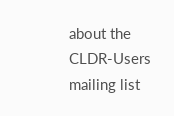about the CLDR-Users mailing list